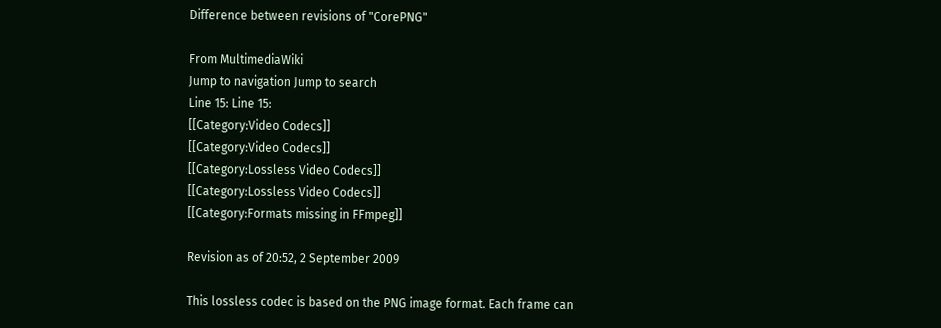Difference between revisions of "CorePNG"

From MultimediaWiki
Jump to navigation Jump to search
Line 15: Line 15:
[[Category:Video Codecs]]
[[Category:Video Codecs]]
[[Category:Lossless Video Codecs]]
[[Category:Lossless Video Codecs]]
[[Category:Formats missing in FFmpeg]]

Revision as of 20:52, 2 September 2009

This lossless codec is based on the PNG image format. Each frame can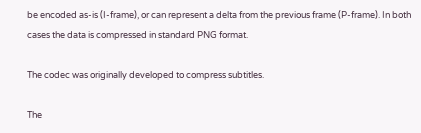be encoded as-is (I-frame), or can represent a delta from the previous frame (P-frame). In both cases the data is compressed in standard PNG format.

The codec was originally developed to compress subtitles.

The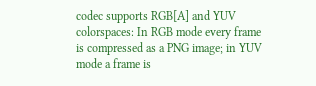codec supports RGB[A] and YUV colorspaces: In RGB mode every frame is compressed as a PNG image; in YUV mode a frame is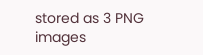stored as 3 PNG images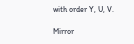with order Y, U, V.

Mirror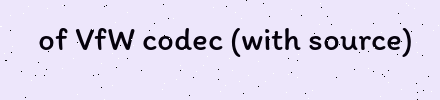of VfW codec (with source)